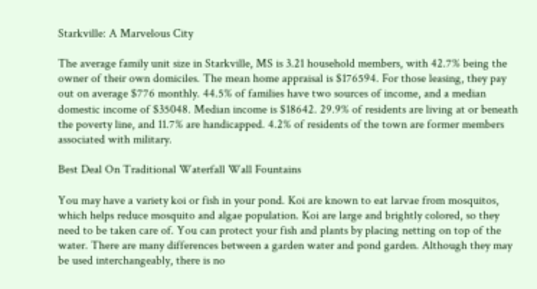Starkville: A Marvelous City

The average family unit size in Starkville, MS is 3.21 household members, with 42.7% being the owner of their own domiciles. The mean home appraisal is $176594. For those leasing, they pay out on average $776 monthly. 44.5% of families have two sources of income, and a median domestic income of $35048. Median income is $18642. 29.9% of residents are living at or beneath the poverty line, and 11.7% are handicapped. 4.2% of residents of the town are former members associated with military.

Best Deal On Traditional Waterfall Wall Fountains

You may have a variety koi or fish in your pond. Koi are known to eat larvae from mosquitos, which helps reduce mosquito and algae population. Koi are large and brightly colored, so they need to be taken care of. You can protect your fish and plants by placing netting on top of the water. There are many differences between a garden water and pond garden. Although they may be used interchangeably, there is no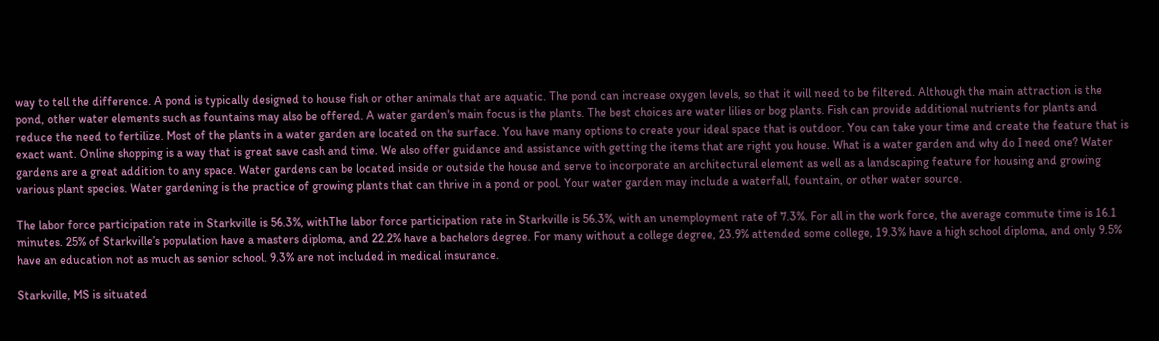way to tell the difference. A pond is typically designed to house fish or other animals that are aquatic. The pond can increase oxygen levels, so that it will need to be filtered. Although the main attraction is the pond, other water elements such as fountains may also be offered. A water garden's main focus is the plants. The best choices are water lilies or bog plants. Fish can provide additional nutrients for plants and reduce the need to fertilize. Most of the plants in a water garden are located on the surface. You have many options to create your ideal space that is outdoor. You can take your time and create the feature that is exact want. Online shopping is a way that is great save cash and time. We also offer guidance and assistance with getting the items that are right you house. What is a water garden and why do I need one? Water gardens are a great addition to any space. Water gardens can be located inside or outside the house and serve to incorporate an architectural element as well as a landscaping feature for housing and growing various plant species. Water gardening is the practice of growing plants that can thrive in a pond or pool. Your water garden may include a waterfall, fountain, or other water source.

The labor force participation rate in Starkville is 56.3%, withThe labor force participation rate in Starkville is 56.3%, with an unemployment rate of 7.3%. For all in the work force, the average commute time is 16.1 minutes. 25% of Starkville’s population have a masters diploma, and 22.2% have a bachelors degree. For many without a college degree, 23.9% attended some college, 19.3% have a high school diploma, and only 9.5% have an education not as much as senior school. 9.3% are not included in medical insurance.

Starkville, MS is situated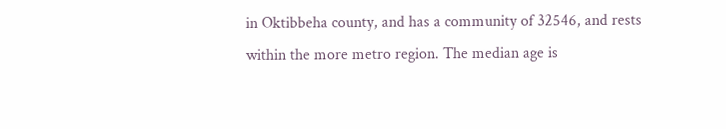in Oktibbeha county, and has a community of 32546, and rests within the more metro region. The median age is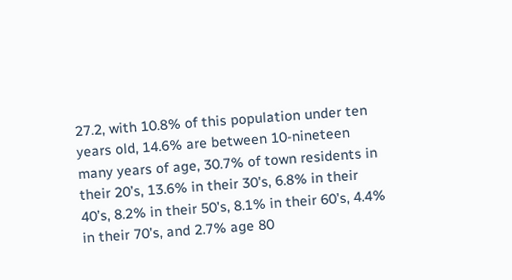27.2, with 10.8% of this population under ten years old, 14.6% are between 10-nineteen many years of age, 30.7% of town residents in their 20’s, 13.6% in their 30's, 6.8% in their 40’s, 8.2% in their 50’s, 8.1% in their 60’s, 4.4% in their 70’s, and 2.7% age 80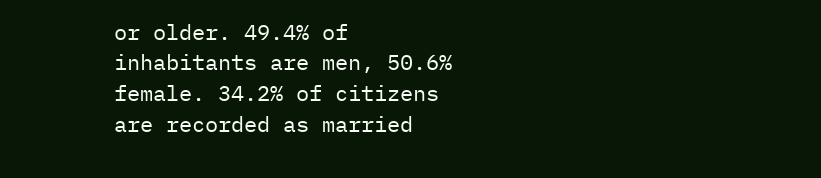or older. 49.4% of inhabitants are men, 50.6% female. 34.2% of citizens are recorded as married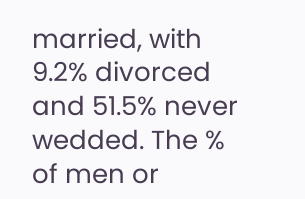married, with 9.2% divorced and 51.5% never wedded. The % of men or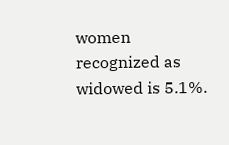women recognized as widowed is 5.1%.